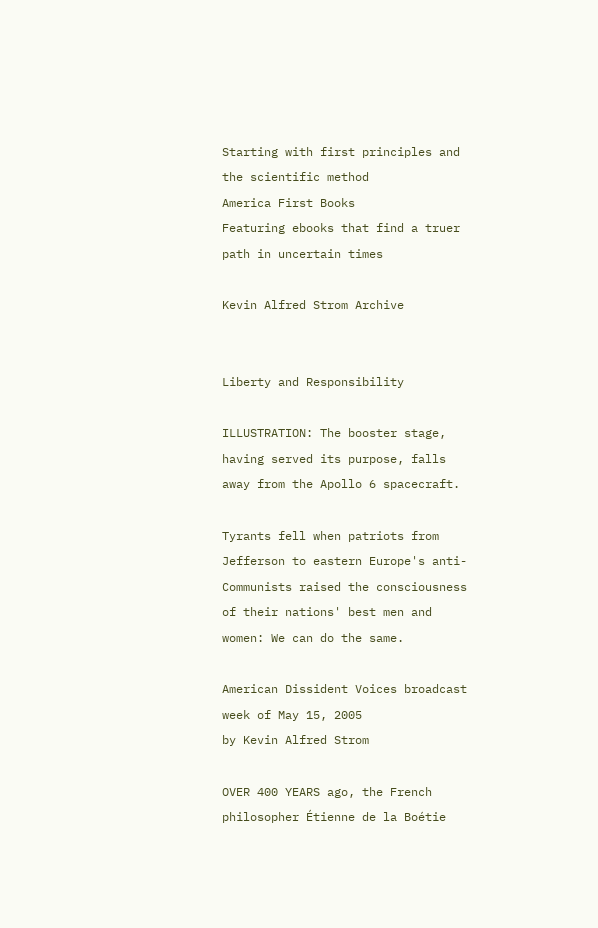Starting with first principles and the scientific method
America First Books
Featuring ebooks that find a truer path in uncertain times

Kevin Alfred Strom Archive


Liberty and Responsibility

ILLUSTRATION: The booster stage, having served its purpose, falls away from the Apollo 6 spacecraft.

Tyrants fell when patriots from Jefferson to eastern Europe's anti-Communists raised the consciousness of their nations' best men and women: We can do the same.

American Dissident Voices broadcast
week of May 15, 2005
by Kevin Alfred Strom

OVER 400 YEARS ago, the French philosopher Étienne de la Boétie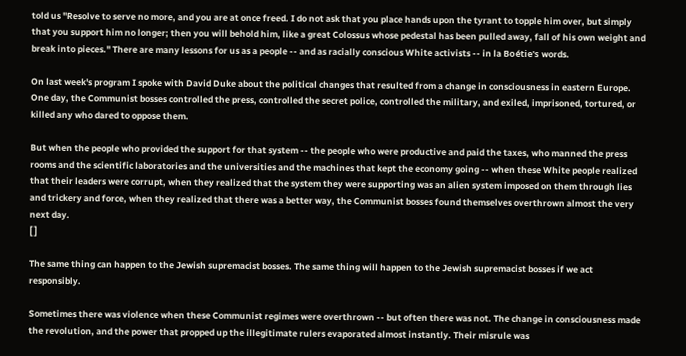told us "Resolve to serve no more, and you are at once freed. I do not ask that you place hands upon the tyrant to topple him over, but simply that you support him no longer; then you will behold him, like a great Colossus whose pedestal has been pulled away, fall of his own weight and break into pieces." There are many lessons for us as a people -- and as racially conscious White activists -- in la Boétie's words.

On last week's program I spoke with David Duke about the political changes that resulted from a change in consciousness in eastern Europe. One day, the Communist bosses controlled the press, controlled the secret police, controlled the military, and exiled, imprisoned, tortured, or killed any who dared to oppose them.

But when the people who provided the support for that system -- the people who were productive and paid the taxes, who manned the press rooms and the scientific laboratories and the universities and the machines that kept the economy going -- when these White people realized that their leaders were corrupt, when they realized that the system they were supporting was an alien system imposed on them through lies and trickery and force, when they realized that there was a better way, the Communist bosses found themselves overthrown almost the very next day.
[ ]

The same thing can happen to the Jewish supremacist bosses. The same thing will happen to the Jewish supremacist bosses if we act responsibly.

Sometimes there was violence when these Communist regimes were overthrown -- but often there was not. The change in consciousness made the revolution, and the power that propped up the illegitimate rulers evaporated almost instantly. Their misrule was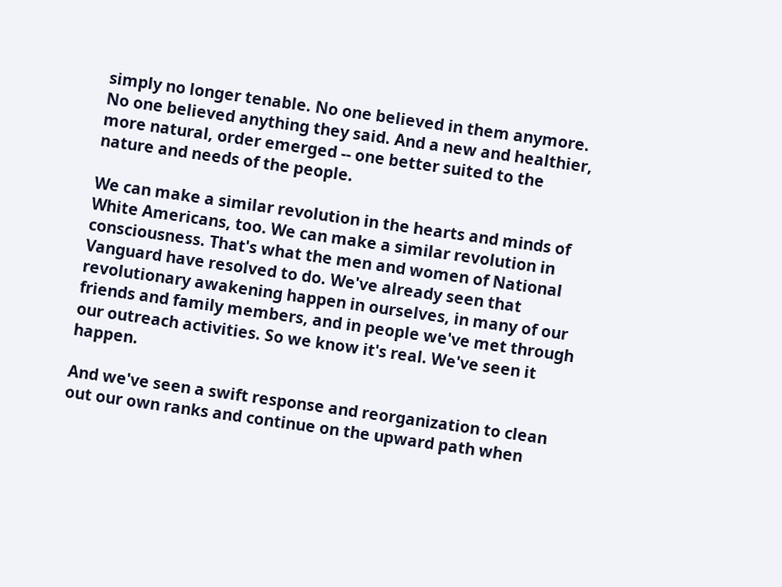simply no longer tenable. No one believed in them anymore. No one believed anything they said. And a new and healthier, more natural, order emerged -- one better suited to the nature and needs of the people.

We can make a similar revolution in the hearts and minds of White Americans, too. We can make a similar revolution in consciousness. That's what the men and women of National Vanguard have resolved to do. We've already seen that revolutionary awakening happen in ourselves, in many of our friends and family members, and in people we've met through our outreach activities. So we know it's real. We've seen it happen.

And we've seen a swift response and reorganization to clean out our own ranks and continue on the upward path when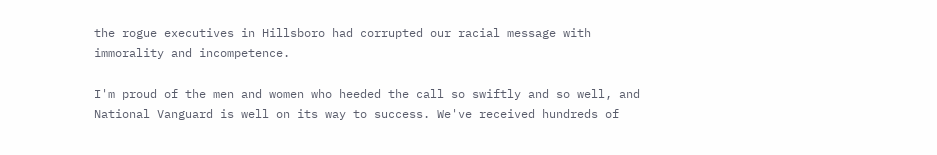the rogue executives in Hillsboro had corrupted our racial message with immorality and incompetence.

I'm proud of the men and women who heeded the call so swiftly and so well, and National Vanguard is well on its way to success. We've received hundreds of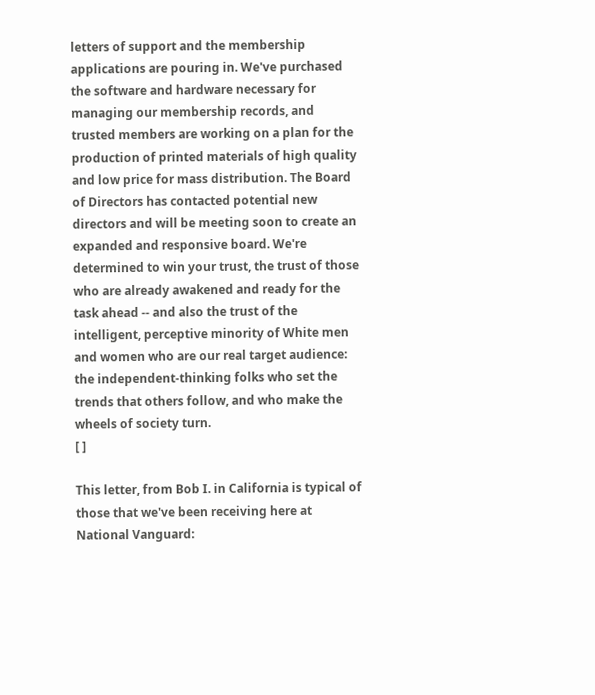letters of support and the membership applications are pouring in. We've purchased the software and hardware necessary for managing our membership records, and trusted members are working on a plan for the production of printed materials of high quality and low price for mass distribution. The Board of Directors has contacted potential new directors and will be meeting soon to create an expanded and responsive board. We're determined to win your trust, the trust of those who are already awakened and ready for the task ahead -- and also the trust of the intelligent, perceptive minority of White men and women who are our real target audience: the independent-thinking folks who set the trends that others follow, and who make the wheels of society turn.
[ ]

This letter, from Bob I. in California is typical of those that we've been receiving here at National Vanguard: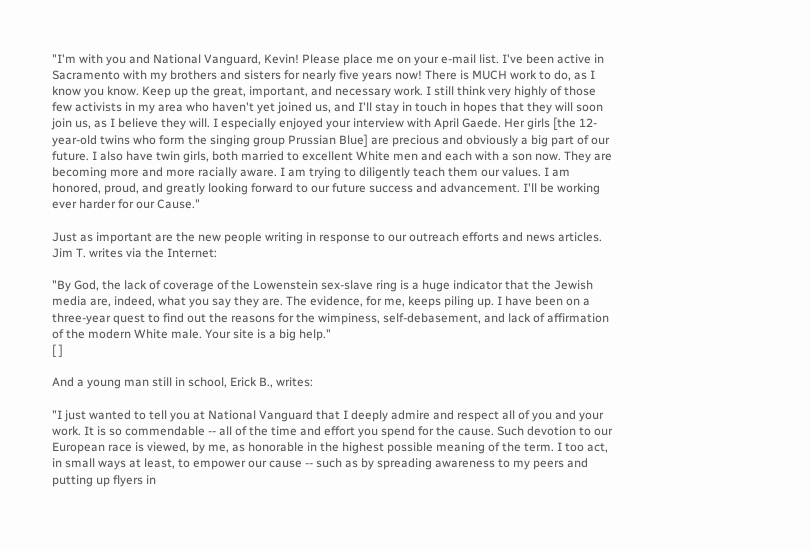"I'm with you and National Vanguard, Kevin! Please place me on your e-mail list. I've been active in Sacramento with my brothers and sisters for nearly five years now! There is MUCH work to do, as I know you know. Keep up the great, important, and necessary work. I still think very highly of those few activists in my area who haven't yet joined us, and I'll stay in touch in hopes that they will soon join us, as I believe they will. I especially enjoyed your interview with April Gaede. Her girls [the 12-year-old twins who form the singing group Prussian Blue] are precious and obviously a big part of our future. I also have twin girls, both married to excellent White men and each with a son now. They are becoming more and more racially aware. I am trying to diligently teach them our values. I am honored, proud, and greatly looking forward to our future success and advancement. I'll be working ever harder for our Cause."

Just as important are the new people writing in response to our outreach efforts and news articles. Jim T. writes via the Internet:

"By God, the lack of coverage of the Lowenstein sex-slave ring is a huge indicator that the Jewish media are, indeed, what you say they are. The evidence, for me, keeps piling up. I have been on a three-year quest to find out the reasons for the wimpiness, self-debasement, and lack of affirmation of the modern White male. Your site is a big help."
[ ]

And a young man still in school, Erick B., writes:

"I just wanted to tell you at National Vanguard that I deeply admire and respect all of you and your work. It is so commendable -- all of the time and effort you spend for the cause. Such devotion to our European race is viewed, by me, as honorable in the highest possible meaning of the term. I too act, in small ways at least, to empower our cause -- such as by spreading awareness to my peers and putting up flyers in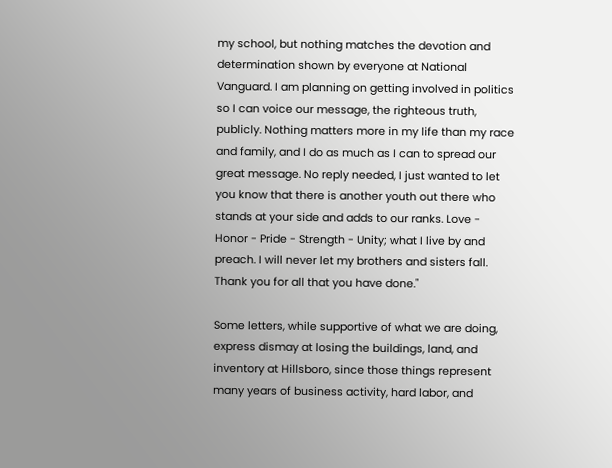my school, but nothing matches the devotion and determination shown by everyone at National Vanguard. I am planning on getting involved in politics so I can voice our message, the righteous truth, publicly. Nothing matters more in my life than my race and family, and I do as much as I can to spread our great message. No reply needed, I just wanted to let you know that there is another youth out there who stands at your side and adds to our ranks. Love - Honor - Pride - Strength - Unity; what I live by and preach. I will never let my brothers and sisters fall. Thank you for all that you have done."

Some letters, while supportive of what we are doing, express dismay at losing the buildings, land, and inventory at Hillsboro, since those things represent many years of business activity, hard labor, and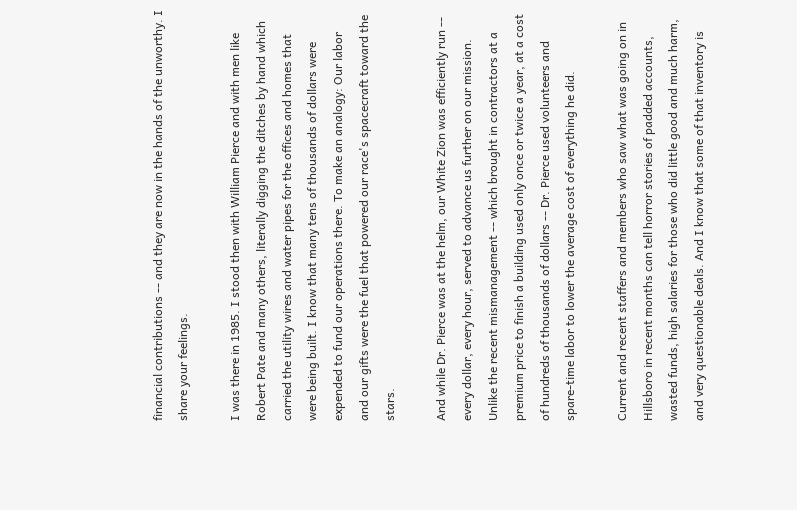financial contributions -- and they are now in the hands of the unworthy. I share your feelings.

I was there in 1985. I stood then with William Pierce and with men like Robert Pate and many others, literally digging the ditches by hand which carried the utility wires and water pipes for the offices and homes that were being built. I know that many tens of thousands of dollars were expended to fund our operations there. To make an analogy: Our labor and our gifts were the fuel that powered our race's spacecraft toward the stars.

And while Dr. Pierce was at the helm, our White Zion was efficiently run -- every dollar, every hour, served to advance us further on our mission. Unlike the recent mismanagement -- which brought in contractors at a premium price to finish a building used only once or twice a year, at a cost of hundreds of thousands of dollars -- Dr. Pierce used volunteers and spare-time labor to lower the average cost of everything he did.

Current and recent staffers and members who saw what was going on in Hillsboro in recent months can tell horror stories of padded accounts, wasted funds, high salaries for those who did little good and much harm, and very questionable deals. And I know that some of that inventory is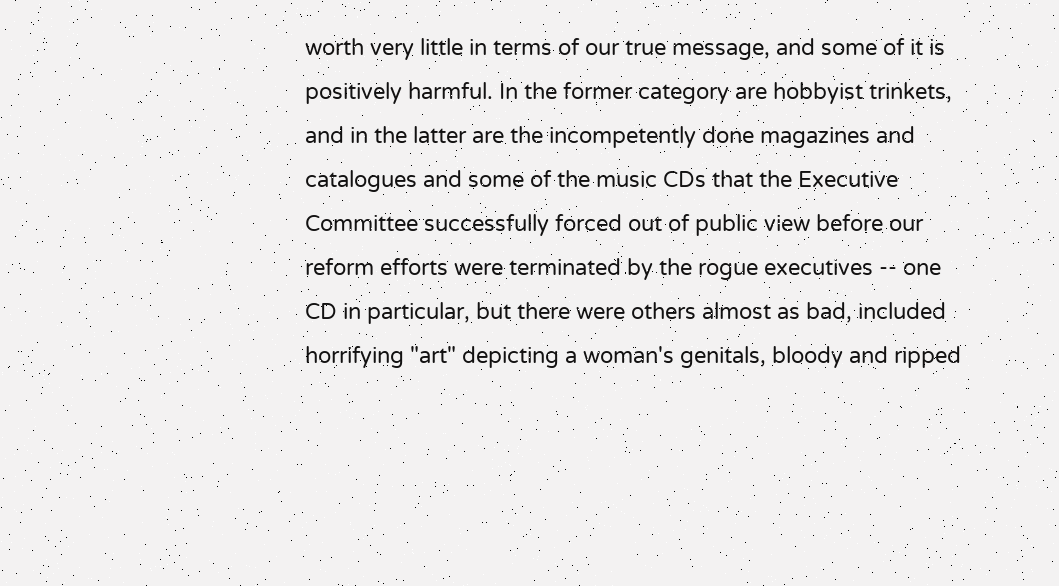worth very little in terms of our true message, and some of it is positively harmful. In the former category are hobbyist trinkets, and in the latter are the incompetently done magazines and catalogues and some of the music CDs that the Executive Committee successfully forced out of public view before our reform efforts were terminated by the rogue executives -- one CD in particular, but there were others almost as bad, included horrifying "art" depicting a woman's genitals, bloody and ripped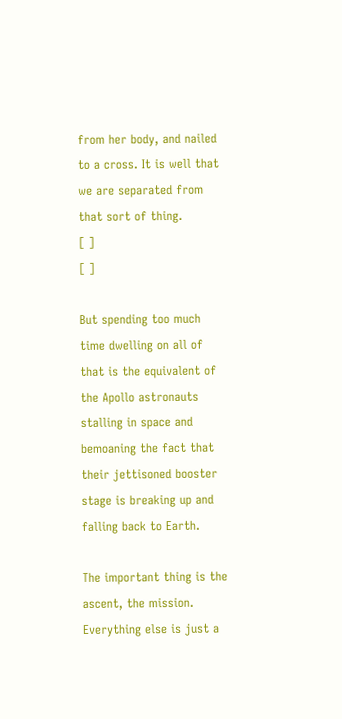from her body, and nailed to a cross. It is well that we are separated from that sort of thing.
[ ]
[ ]

But spending too much time dwelling on all of that is the equivalent of the Apollo astronauts stalling in space and bemoaning the fact that their jettisoned booster stage is breaking up and falling back to Earth.

The important thing is the ascent, the mission. Everything else is just a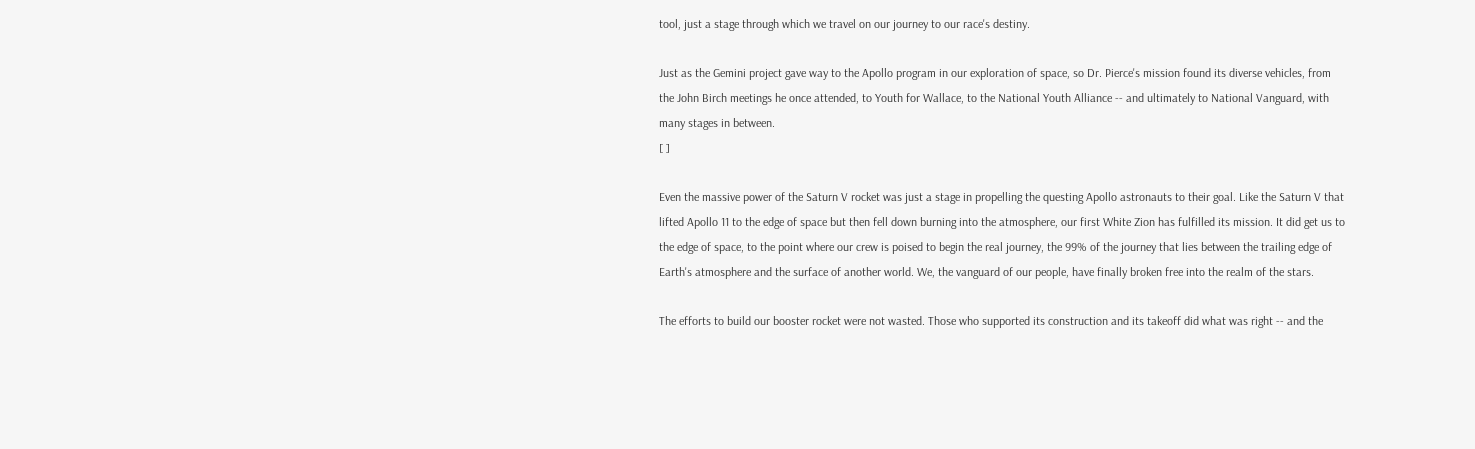tool, just a stage through which we travel on our journey to our race's destiny.

Just as the Gemini project gave way to the Apollo program in our exploration of space, so Dr. Pierce's mission found its diverse vehicles, from the John Birch meetings he once attended, to Youth for Wallace, to the National Youth Alliance -- and ultimately to National Vanguard, with many stages in between.
[ ]

Even the massive power of the Saturn V rocket was just a stage in propelling the questing Apollo astronauts to their goal. Like the Saturn V that lifted Apollo 11 to the edge of space but then fell down burning into the atmosphere, our first White Zion has fulfilled its mission. It did get us to the edge of space, to the point where our crew is poised to begin the real journey, the 99% of the journey that lies between the trailing edge of Earth's atmosphere and the surface of another world. We, the vanguard of our people, have finally broken free into the realm of the stars.

The efforts to build our booster rocket were not wasted. Those who supported its construction and its takeoff did what was right -- and the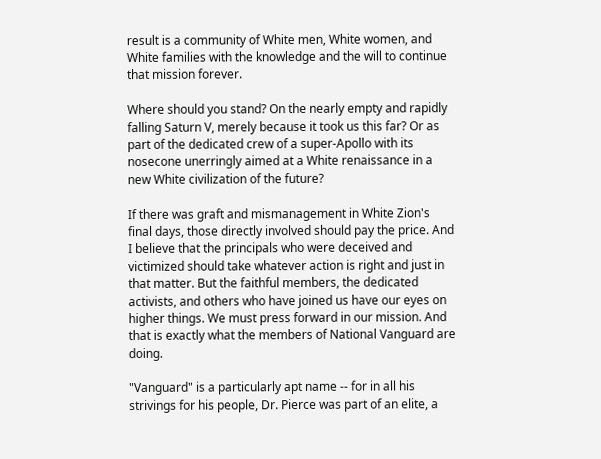result is a community of White men, White women, and White families with the knowledge and the will to continue that mission forever.

Where should you stand? On the nearly empty and rapidly falling Saturn V, merely because it took us this far? Or as part of the dedicated crew of a super-Apollo with its nosecone unerringly aimed at a White renaissance in a new White civilization of the future?

If there was graft and mismanagement in White Zion's final days, those directly involved should pay the price. And I believe that the principals who were deceived and victimized should take whatever action is right and just in that matter. But the faithful members, the dedicated activists, and others who have joined us have our eyes on higher things. We must press forward in our mission. And that is exactly what the members of National Vanguard are doing.

"Vanguard" is a particularly apt name -- for in all his strivings for his people, Dr. Pierce was part of an elite, a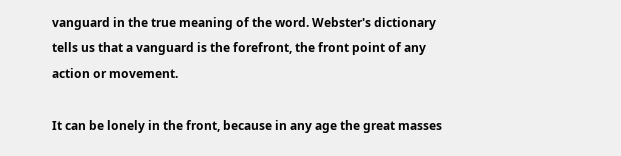vanguard in the true meaning of the word. Webster's dictionary tells us that a vanguard is the forefront, the front point of any action or movement.

It can be lonely in the front, because in any age the great masses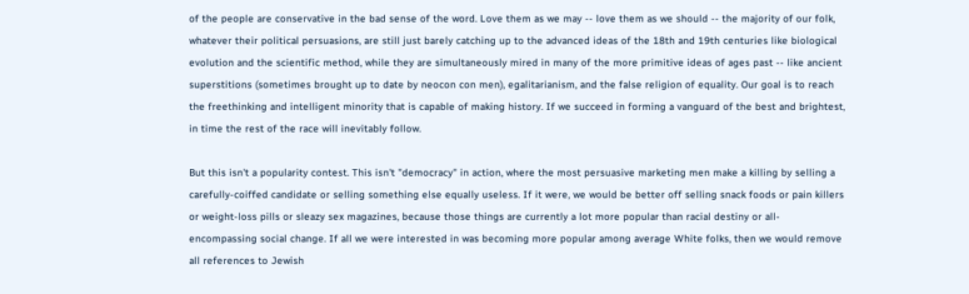of the people are conservative in the bad sense of the word. Love them as we may -- love them as we should -- the majority of our folk, whatever their political persuasions, are still just barely catching up to the advanced ideas of the 18th and 19th centuries like biological evolution and the scientific method, while they are simultaneously mired in many of the more primitive ideas of ages past -- like ancient superstitions (sometimes brought up to date by neocon con men), egalitarianism, and the false religion of equality. Our goal is to reach the freethinking and intelligent minority that is capable of making history. If we succeed in forming a vanguard of the best and brightest, in time the rest of the race will inevitably follow.

But this isn't a popularity contest. This isn't "democracy" in action, where the most persuasive marketing men make a killing by selling a carefully-coiffed candidate or selling something else equally useless. If it were, we would be better off selling snack foods or pain killers or weight-loss pills or sleazy sex magazines, because those things are currently a lot more popular than racial destiny or all-encompassing social change. If all we were interested in was becoming more popular among average White folks, then we would remove all references to Jewish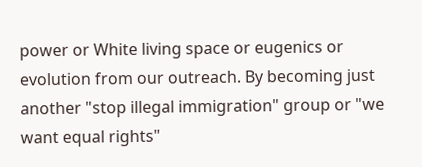power or White living space or eugenics or evolution from our outreach. By becoming just another "stop illegal immigration" group or "we want equal rights"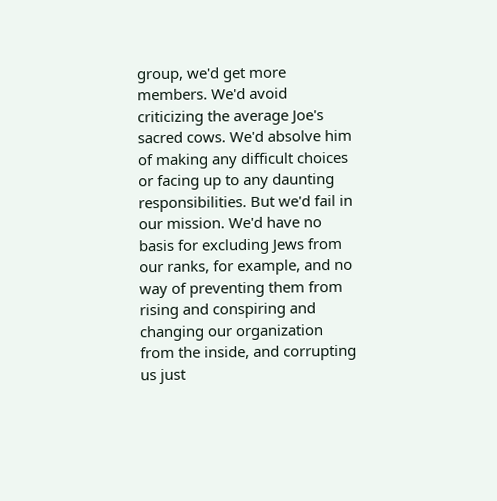group, we'd get more members. We'd avoid criticizing the average Joe's sacred cows. We'd absolve him of making any difficult choices or facing up to any daunting responsibilities. But we'd fail in our mission. We'd have no basis for excluding Jews from our ranks, for example, and no way of preventing them from rising and conspiring and changing our organization from the inside, and corrupting us just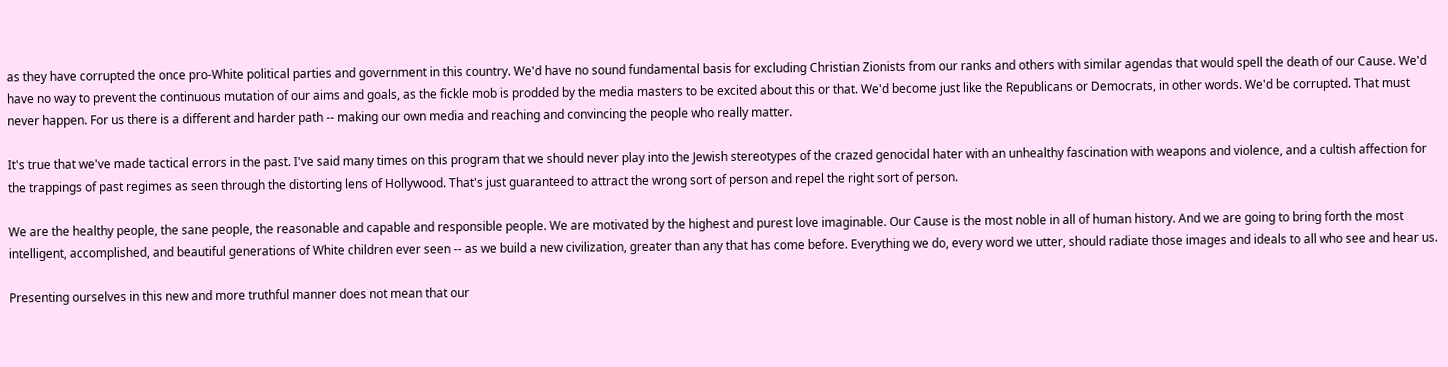as they have corrupted the once pro-White political parties and government in this country. We'd have no sound fundamental basis for excluding Christian Zionists from our ranks and others with similar agendas that would spell the death of our Cause. We'd have no way to prevent the continuous mutation of our aims and goals, as the fickle mob is prodded by the media masters to be excited about this or that. We'd become just like the Republicans or Democrats, in other words. We'd be corrupted. That must never happen. For us there is a different and harder path -- making our own media and reaching and convincing the people who really matter.

It's true that we've made tactical errors in the past. I've said many times on this program that we should never play into the Jewish stereotypes of the crazed genocidal hater with an unhealthy fascination with weapons and violence, and a cultish affection for the trappings of past regimes as seen through the distorting lens of Hollywood. That's just guaranteed to attract the wrong sort of person and repel the right sort of person.

We are the healthy people, the sane people, the reasonable and capable and responsible people. We are motivated by the highest and purest love imaginable. Our Cause is the most noble in all of human history. And we are going to bring forth the most intelligent, accomplished, and beautiful generations of White children ever seen -- as we build a new civilization, greater than any that has come before. Everything we do, every word we utter, should radiate those images and ideals to all who see and hear us.

Presenting ourselves in this new and more truthful manner does not mean that our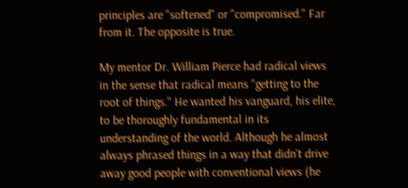principles are "softened" or "compromised." Far from it. The opposite is true.

My mentor Dr. William Pierce had radical views in the sense that radical means "getting to the root of things." He wanted his vanguard, his elite, to be thoroughly fundamental in its understanding of the world. Although he almost always phrased things in a way that didn't drive away good people with conventional views (he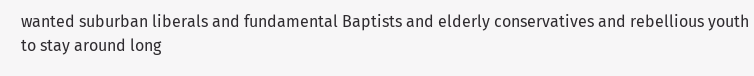wanted suburban liberals and fundamental Baptists and elderly conservatives and rebellious youth to stay around long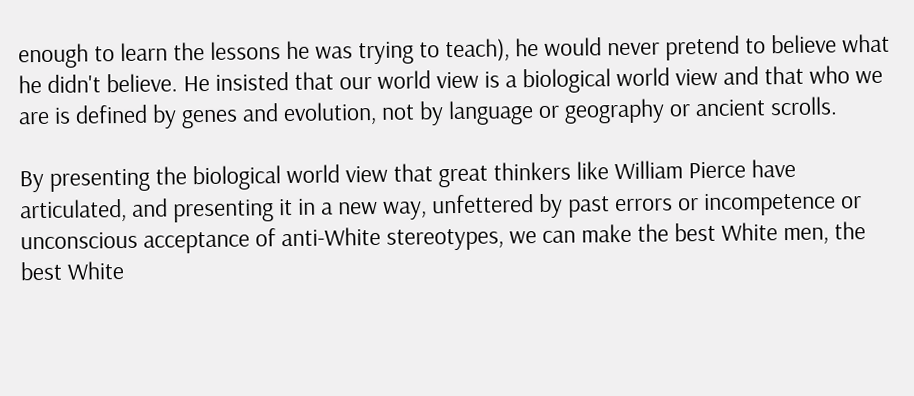enough to learn the lessons he was trying to teach), he would never pretend to believe what he didn't believe. He insisted that our world view is a biological world view and that who we are is defined by genes and evolution, not by language or geography or ancient scrolls.

By presenting the biological world view that great thinkers like William Pierce have articulated, and presenting it in a new way, unfettered by past errors or incompetence or unconscious acceptance of anti-White stereotypes, we can make the best White men, the best White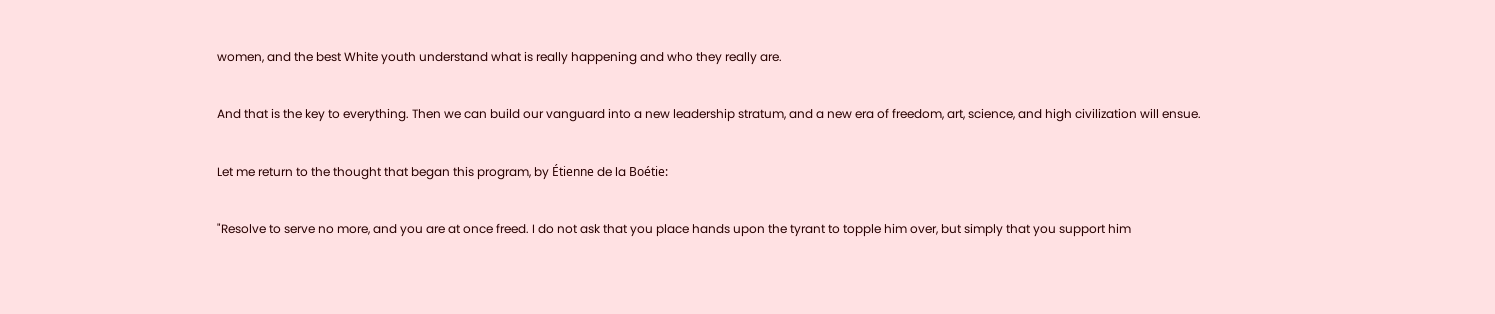women, and the best White youth understand what is really happening and who they really are.

And that is the key to everything. Then we can build our vanguard into a new leadership stratum, and a new era of freedom, art, science, and high civilization will ensue.

Let me return to the thought that began this program, by Étienne de la Boétie:

"Resolve to serve no more, and you are at once freed. I do not ask that you place hands upon the tyrant to topple him over, but simply that you support him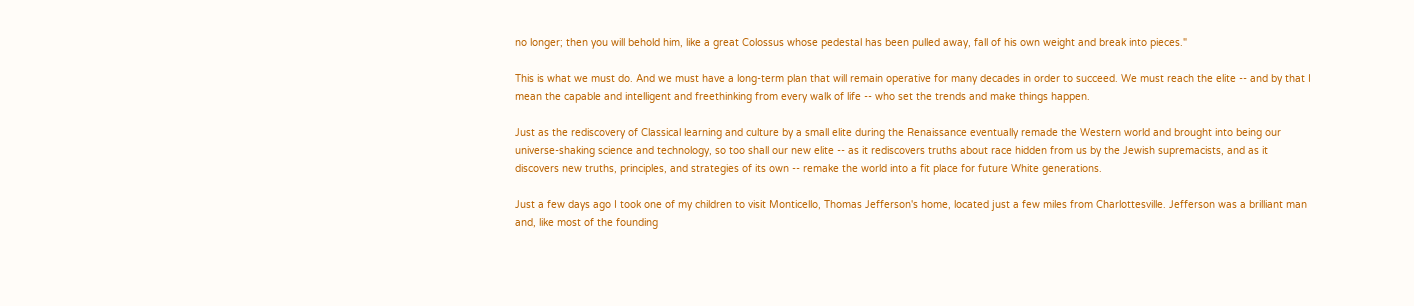no longer; then you will behold him, like a great Colossus whose pedestal has been pulled away, fall of his own weight and break into pieces."

This is what we must do. And we must have a long-term plan that will remain operative for many decades in order to succeed. We must reach the elite -- and by that I mean the capable and intelligent and freethinking from every walk of life -- who set the trends and make things happen.

Just as the rediscovery of Classical learning and culture by a small elite during the Renaissance eventually remade the Western world and brought into being our universe-shaking science and technology, so too shall our new elite -- as it rediscovers truths about race hidden from us by the Jewish supremacists, and as it discovers new truths, principles, and strategies of its own -- remake the world into a fit place for future White generations.

Just a few days ago I took one of my children to visit Monticello, Thomas Jefferson's home, located just a few miles from Charlottesville. Jefferson was a brilliant man and, like most of the founding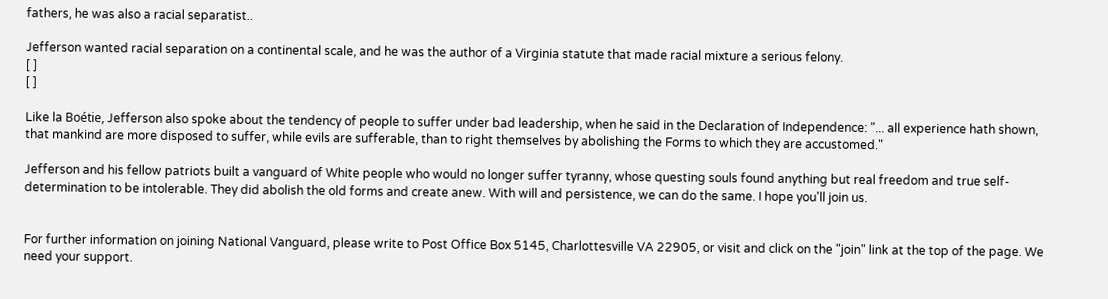fathers, he was also a racial separatist..

Jefferson wanted racial separation on a continental scale, and he was the author of a Virginia statute that made racial mixture a serious felony.
[ ]
[ ]

Like la Boétie, Jefferson also spoke about the tendency of people to suffer under bad leadership, when he said in the Declaration of Independence: "... all experience hath shown, that mankind are more disposed to suffer, while evils are sufferable, than to right themselves by abolishing the Forms to which they are accustomed."

Jefferson and his fellow patriots built a vanguard of White people who would no longer suffer tyranny, whose questing souls found anything but real freedom and true self-determination to be intolerable. They did abolish the old forms and create anew. With will and persistence, we can do the same. I hope you'll join us.


For further information on joining National Vanguard, please write to Post Office Box 5145, Charlottesville VA 22905, or visit and click on the "join" link at the top of the page. We need your support.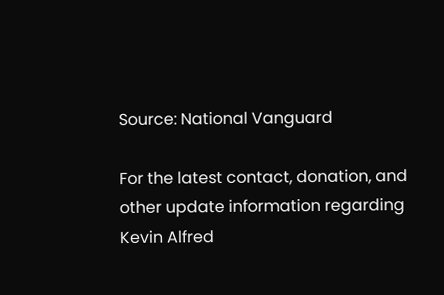Source: National Vanguard

For the latest contact, donation, and other update information regarding Kevin Alfred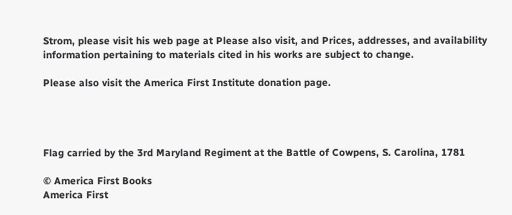Strom, please visit his web page at Please also visit, and Prices, addresses, and availability information pertaining to materials cited in his works are subject to change.

Please also visit the America First Institute donation page.




Flag carried by the 3rd Maryland Regiment at the Battle of Cowpens, S. Carolina, 1781

© America First Books
America First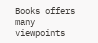Books offers many viewpoints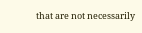that are not necessarily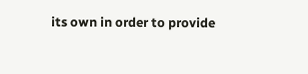its own in order to provide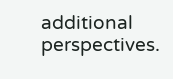additional perspectives.